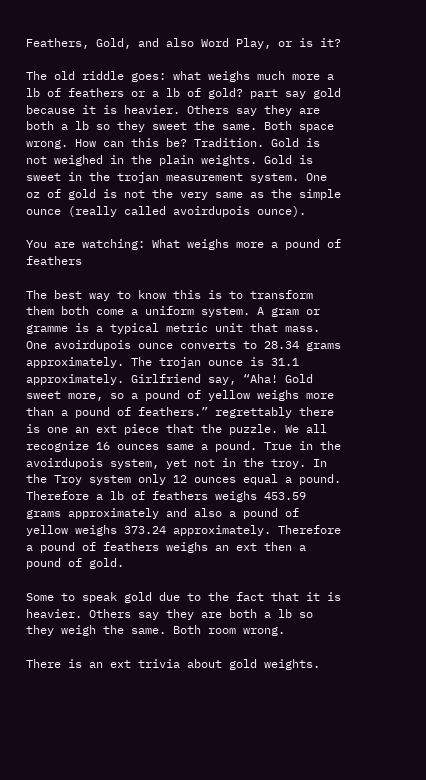Feathers, Gold, and also Word Play, or is it?

The old riddle goes: what weighs much more a lb of feathers or a lb of gold? part say gold because it is heavier. Others say they are both a lb so they sweet the same. Both space wrong. How can this be? Tradition. Gold is not weighed in the plain weights. Gold is sweet in the trojan measurement system. One oz of gold is not the very same as the simple ounce (really called avoirdupois ounce).

You are watching: What weighs more a pound of feathers

The best way to know this is to transform them both come a uniform system. A gram or gramme is a typical metric unit that mass. One avoirdupois ounce converts to 28.34 grams approximately. The trojan ounce is 31.1 approximately. Girlfriend say, “Aha! Gold sweet more, so a pound of yellow weighs more than a pound of feathers.” regrettably there is one an ext piece that the puzzle. We all recognize 16 ounces same a pound. True in the avoirdupois system, yet not in the troy. In the Troy system only 12 ounces equal a pound. Therefore a lb of feathers weighs 453.59 grams approximately and also a pound of yellow weighs 373.24 approximately. Therefore a pound of feathers weighs an ext then a pound of gold.

Some to speak gold due to the fact that it is heavier. Others say they are both a lb so they weigh the same. Both room wrong.

There is an ext trivia about gold weights.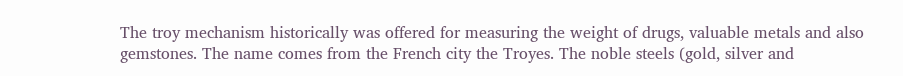The troy mechanism historically was offered for measuring the weight of drugs, valuable metals and also gemstones. The name comes from the French city the Troyes. The noble steels (gold, silver and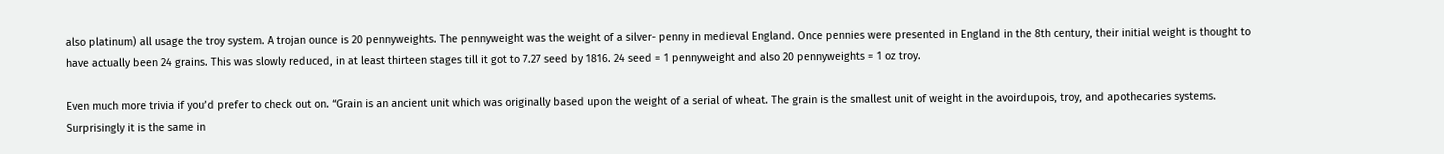also platinum) all usage the troy system. A trojan ounce is 20 pennyweights. The pennyweight was the weight of a silver- penny in medieval England. Once pennies were presented in England in the 8th century, their initial weight is thought to have actually been 24 grains. This was slowly reduced, in at least thirteen stages till it got to 7.27 seed by 1816. 24 seed = 1 pennyweight and also 20 pennyweights = 1 oz troy.

Even much more trivia if you’d prefer to check out on. “Grain is an ancient unit which was originally based upon the weight of a serial of wheat. The grain is the smallest unit of weight in the avoirdupois, troy, and apothecaries systems. Surprisingly it is the same in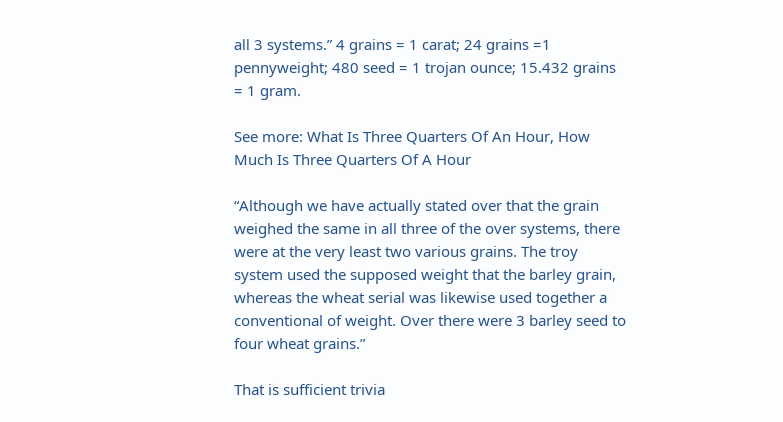all 3 systems.” 4 grains = 1 carat; 24 grains =1 pennyweight; 480 seed = 1 trojan ounce; 15.432 grains = 1 gram.

See more: What Is Three Quarters Of An Hour, How Much Is Three Quarters Of A Hour

“Although we have actually stated over that the grain weighed the same in all three of the over systems, there were at the very least two various grains. The troy system used the supposed weight that the barley grain, whereas the wheat serial was likewise used together a conventional of weight. Over there were 3 barley seed to four wheat grains.”

That is sufficient trivia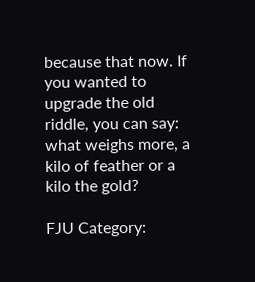because that now. If you wanted to upgrade the old riddle, you can say: what weighs more, a kilo of feather or a kilo the gold?

FJU Category: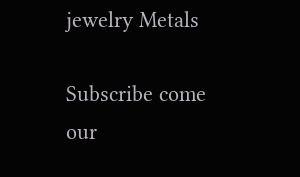jewelry Metals

Subscribe come our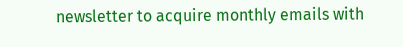newsletter to acquire monthly emails with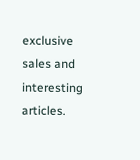exclusive sales and interesting articles.